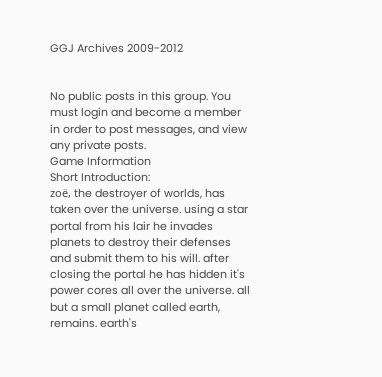GGJ Archives 2009-2012


No public posts in this group. You must login and become a member in order to post messages, and view any private posts.
Game Information
Short Introduction:
zoë, the destroyer of worlds, has taken over the universe. using a star portal from his lair he invades planets to destroy their defenses and submit them to his will. after closing the portal he has hidden it's power cores all over the universe. all but a small planet called earth, remains. earth's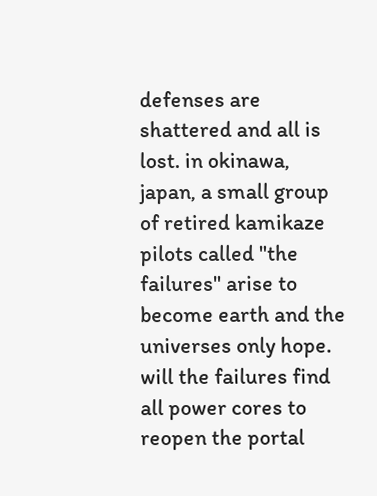defenses are shattered and all is lost. in okinawa, japan, a small group of retired kamikaze pilots called "the failures" arise to become earth and the universes only hope. will the failures find all power cores to reopen the portal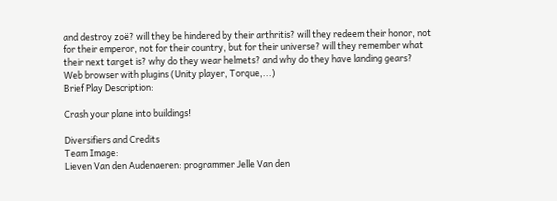and destroy zoë? will they be hindered by their arthritis? will they redeem their honor, not for their emperor, not for their country, but for their universe? will they remember what their next target is? why do they wear helmets? and why do they have landing gears?
Web browser with plugins (Unity player, Torque,...)
Brief Play Description:

Crash your plane into buildings!

Diversifiers and Credits
Team Image:
Lieven Van den Audenaeren: programmer Jelle Van den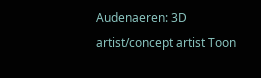Audenaeren: 3D artist/concept artist Toon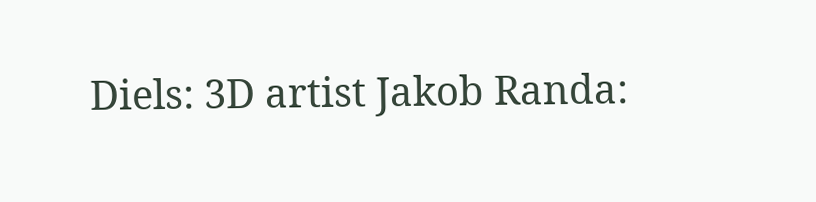Diels: 3D artist Jakob Randa: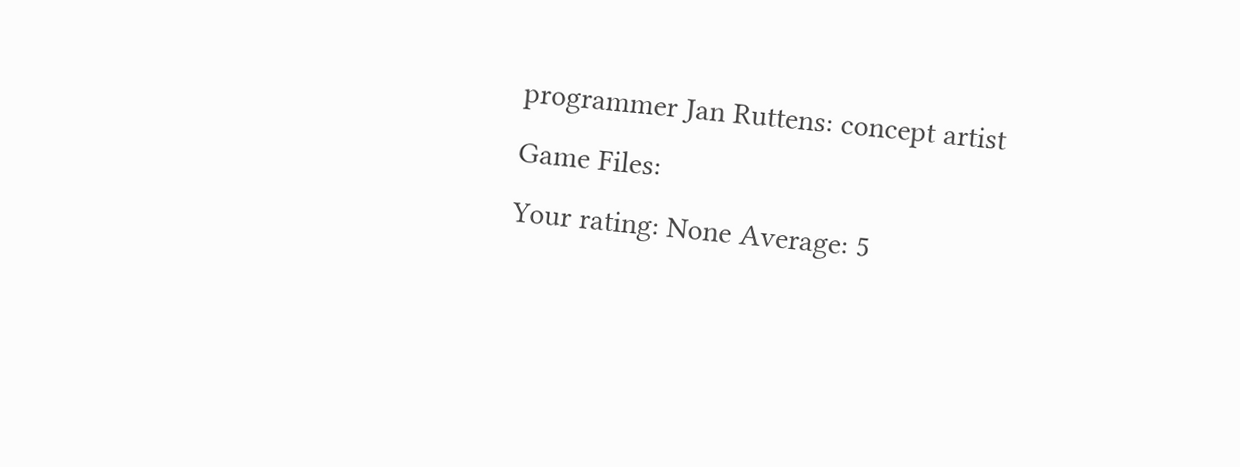programmer Jan Ruttens: concept artist
Game Files:
Your rating: None Average: 5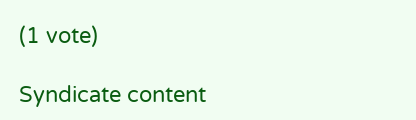(1 vote)

Syndicate content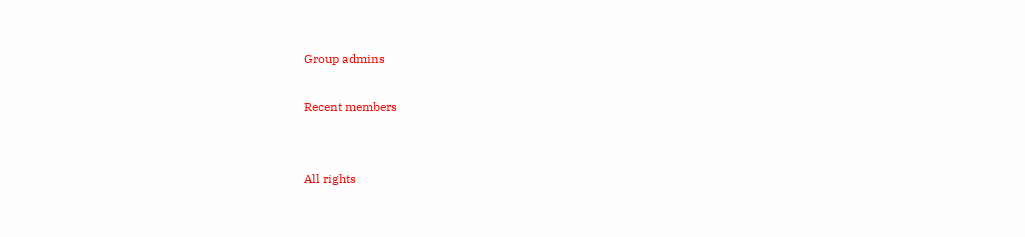Group admins

Recent members


All rights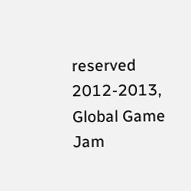reserved 2012-2013, Global Game Jam